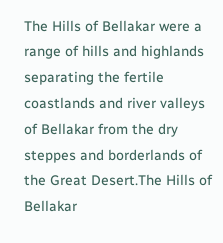The Hills of Bellakar were a range of hills and highlands separating the fertile coastlands and river valleys of Bellakar from the dry steppes and borderlands of the Great Desert.The Hills of Bellakar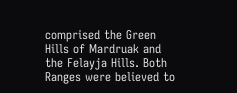comprised the Green Hills of Mardruak and the Felayja Hills. Both Ranges were believed to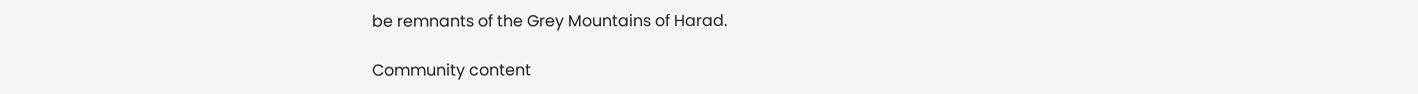be remnants of the Grey Mountains of Harad.

Community content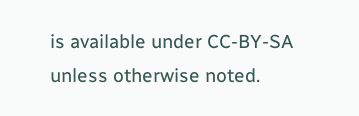is available under CC-BY-SA unless otherwise noted.